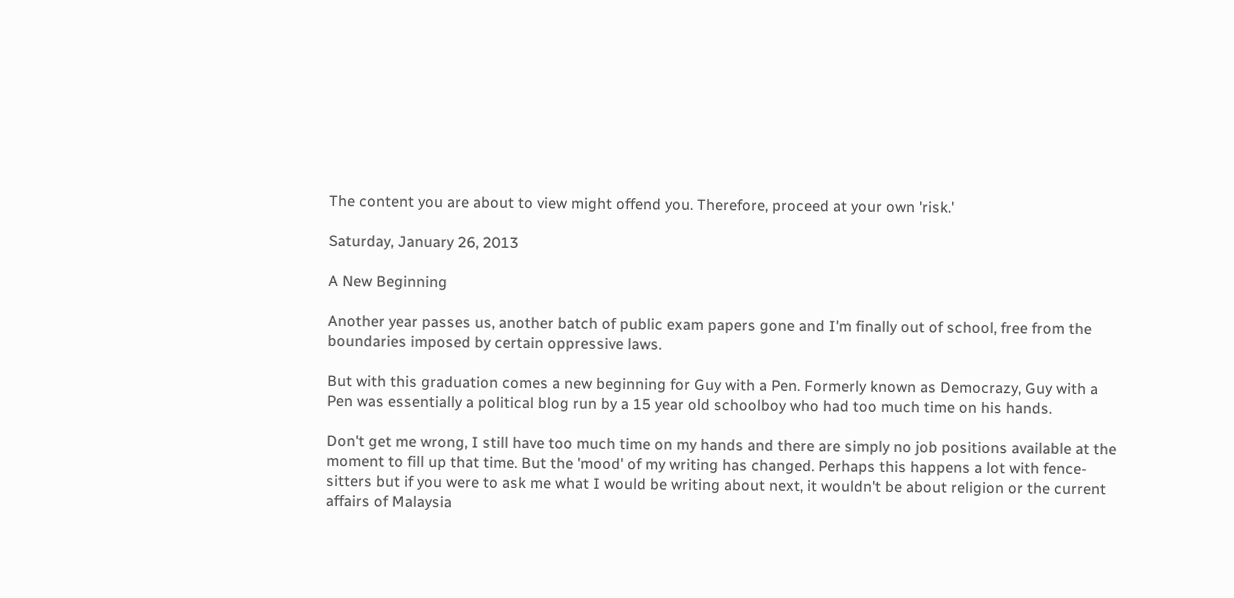The content you are about to view might offend you. Therefore, proceed at your own 'risk.'

Saturday, January 26, 2013

A New Beginning

Another year passes us, another batch of public exam papers gone and I'm finally out of school, free from the boundaries imposed by certain oppressive laws.

But with this graduation comes a new beginning for Guy with a Pen. Formerly known as Democrazy, Guy with a Pen was essentially a political blog run by a 15 year old schoolboy who had too much time on his hands.

Don't get me wrong, I still have too much time on my hands and there are simply no job positions available at the moment to fill up that time. But the 'mood' of my writing has changed. Perhaps this happens a lot with fence-sitters but if you were to ask me what I would be writing about next, it wouldn't be about religion or the current affairs of Malaysia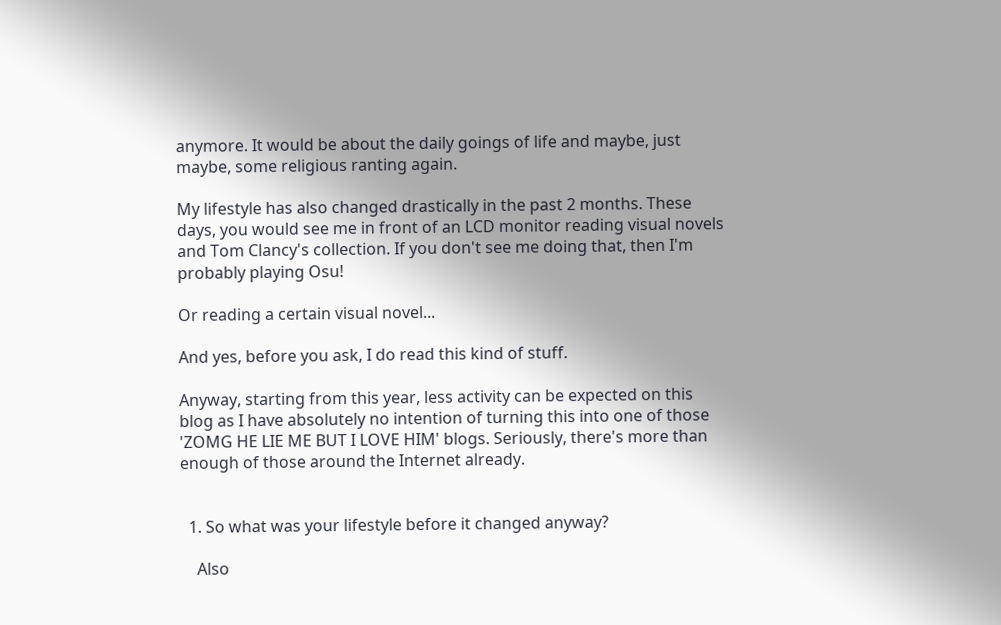anymore. It would be about the daily goings of life and maybe, just maybe, some religious ranting again.

My lifestyle has also changed drastically in the past 2 months. These days, you would see me in front of an LCD monitor reading visual novels and Tom Clancy's collection. If you don't see me doing that, then I'm probably playing Osu!

Or reading a certain visual novel...

And yes, before you ask, I do read this kind of stuff.

Anyway, starting from this year, less activity can be expected on this blog as I have absolutely no intention of turning this into one of those 'ZOMG HE LIE ME BUT I LOVE HIM' blogs. Seriously, there's more than enough of those around the Internet already.


  1. So what was your lifestyle before it changed anyway?

    Also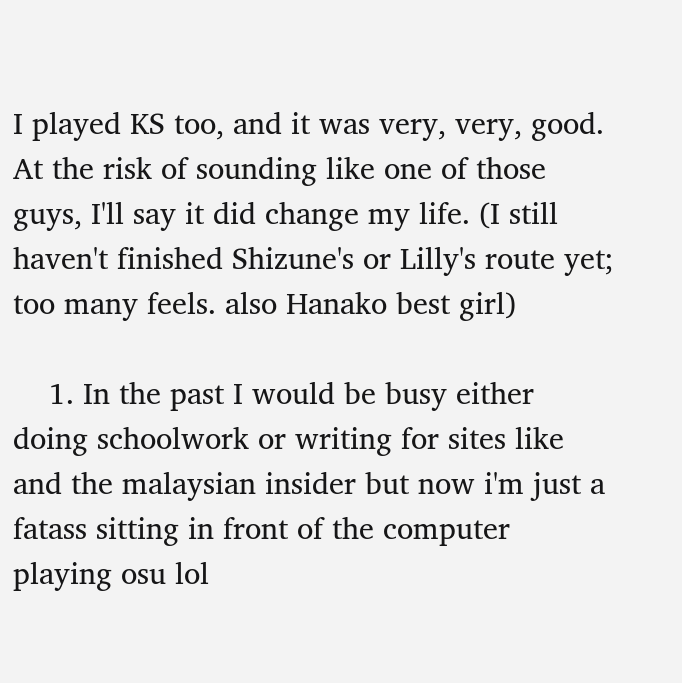I played KS too, and it was very, very, good. At the risk of sounding like one of those guys, I'll say it did change my life. (I still haven't finished Shizune's or Lilly's route yet; too many feels. also Hanako best girl)

    1. In the past I would be busy either doing schoolwork or writing for sites like and the malaysian insider but now i'm just a fatass sitting in front of the computer playing osu lol